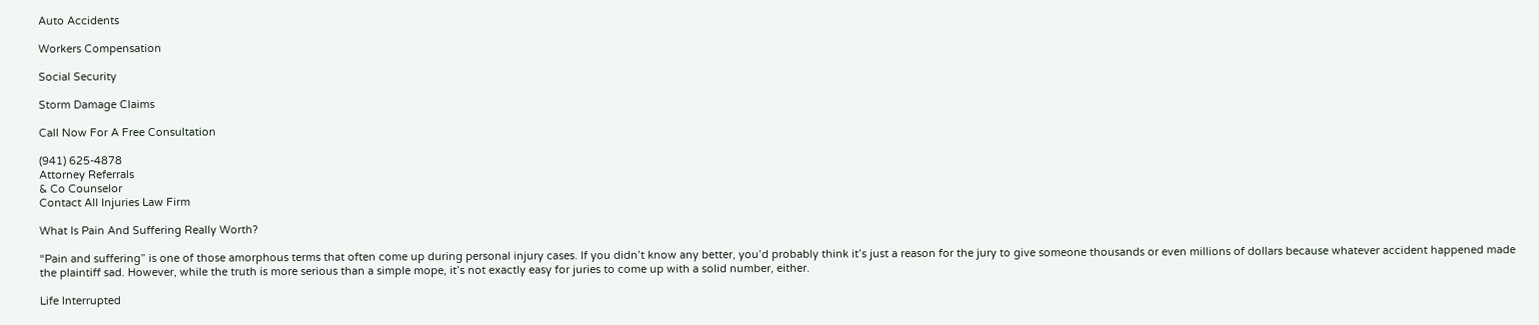Auto Accidents

Workers Compensation

Social Security

Storm Damage Claims

Call Now For A Free Consultation

(941) 625-4878
Attorney Referrals
& Co Counselor
Contact All Injuries Law Firm

What Is Pain And Suffering Really Worth?

“Pain and suffering” is one of those amorphous terms that often come up during personal injury cases. If you didn’t know any better, you’d probably think it’s just a reason for the jury to give someone thousands or even millions of dollars because whatever accident happened made the plaintiff sad. However, while the truth is more serious than a simple mope, it’s not exactly easy for juries to come up with a solid number, either.

Life Interrupted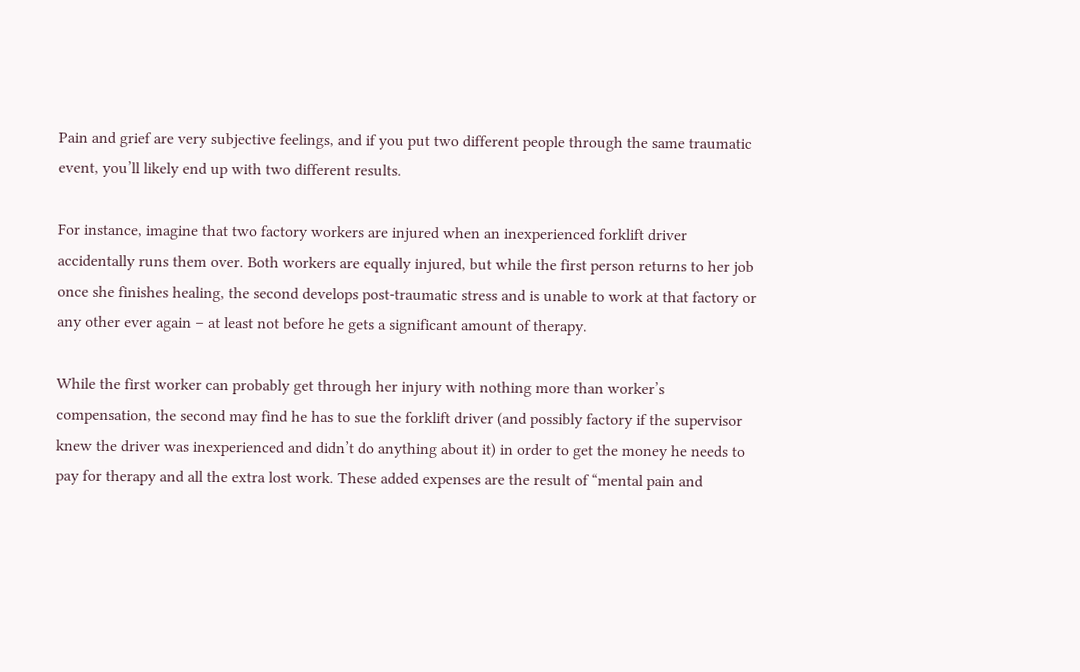Pain and grief are very subjective feelings, and if you put two different people through the same traumatic event, you’ll likely end up with two different results.

For instance, imagine that two factory workers are injured when an inexperienced forklift driver accidentally runs them over. Both workers are equally injured, but while the first person returns to her job once she finishes healing, the second develops post-traumatic stress and is unable to work at that factory or any other ever again – at least not before he gets a significant amount of therapy.

While the first worker can probably get through her injury with nothing more than worker’s compensation, the second may find he has to sue the forklift driver (and possibly factory if the supervisor knew the driver was inexperienced and didn’t do anything about it) in order to get the money he needs to pay for therapy and all the extra lost work. These added expenses are the result of “mental pain and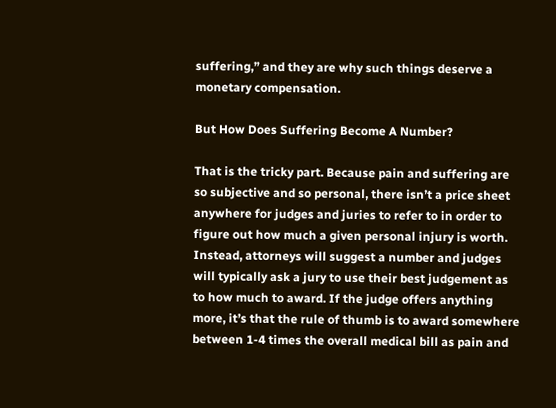suffering,” and they are why such things deserve a monetary compensation.

But How Does Suffering Become A Number?

That is the tricky part. Because pain and suffering are so subjective and so personal, there isn’t a price sheet anywhere for judges and juries to refer to in order to figure out how much a given personal injury is worth. Instead, attorneys will suggest a number and judges will typically ask a jury to use their best judgement as to how much to award. If the judge offers anything more, it’s that the rule of thumb is to award somewhere between 1-4 times the overall medical bill as pain and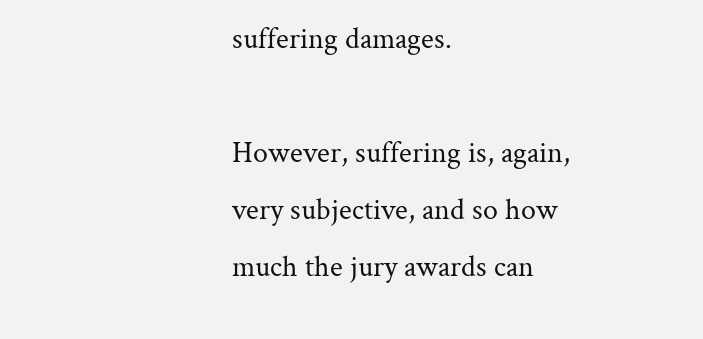suffering damages.

However, suffering is, again, very subjective, and so how much the jury awards can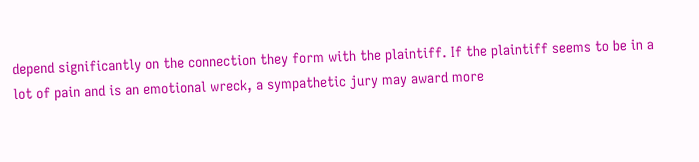depend significantly on the connection they form with the plaintiff. If the plaintiff seems to be in a lot of pain and is an emotional wreck, a sympathetic jury may award more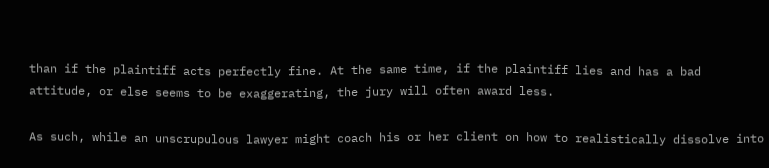than if the plaintiff acts perfectly fine. At the same time, if the plaintiff lies and has a bad attitude, or else seems to be exaggerating, the jury will often award less.

As such, while an unscrupulous lawyer might coach his or her client on how to realistically dissolve into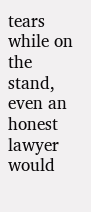tears while on the stand, even an honest lawyer would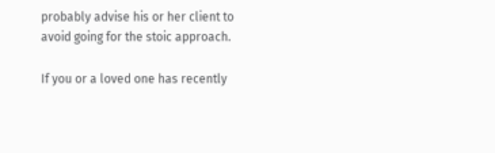probably advise his or her client to avoid going for the stoic approach.

If you or a loved one has recently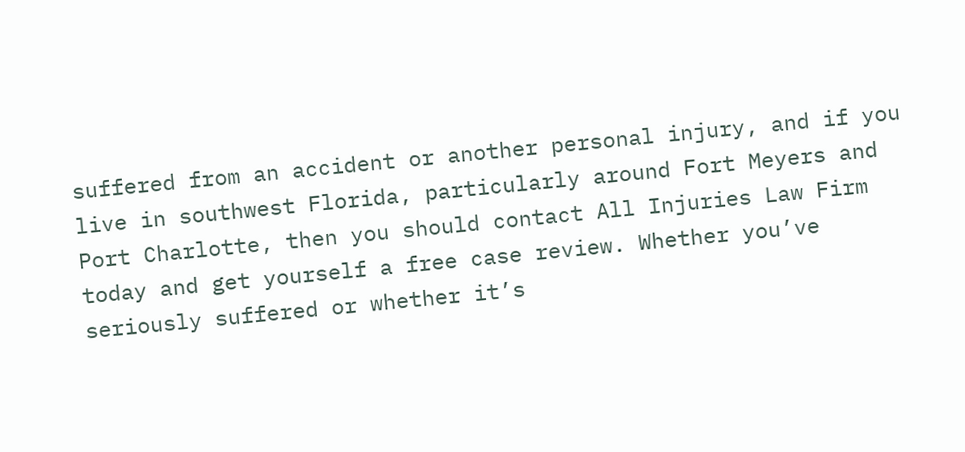suffered from an accident or another personal injury, and if you live in southwest Florida, particularly around Fort Meyers and Port Charlotte, then you should contact All Injuries Law Firm today and get yourself a free case review. Whether you’ve seriously suffered or whether it’s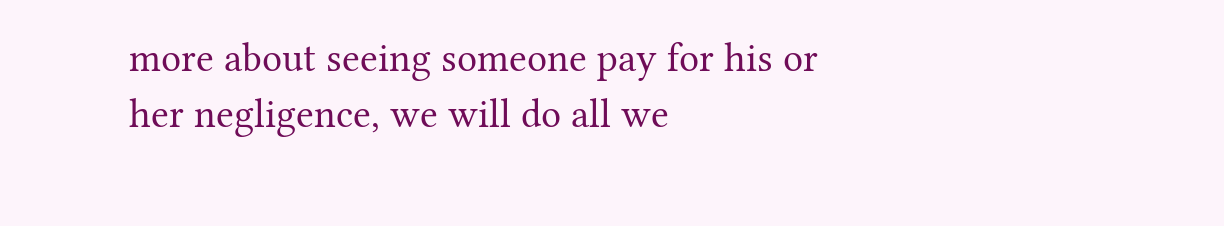more about seeing someone pay for his or her negligence, we will do all we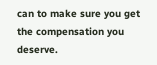can to make sure you get the compensation you deserve.